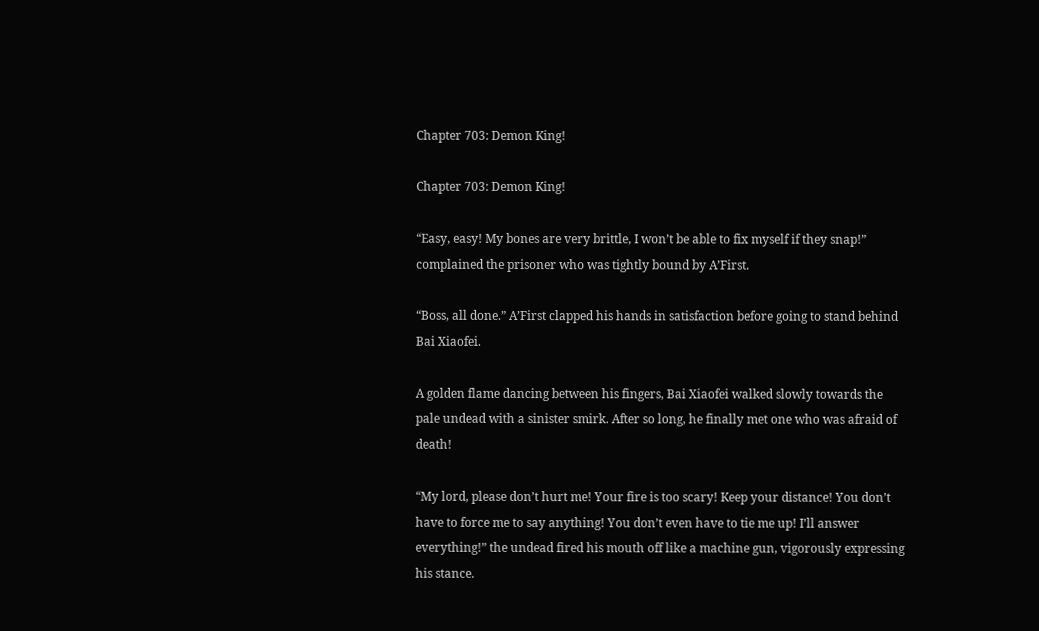Chapter 703: Demon King!

Chapter 703: Demon King!

“Easy, easy! My bones are very brittle, I won’t be able to fix myself if they snap!” complained the prisoner who was tightly bound by A’First.

“Boss, all done.” A’First clapped his hands in satisfaction before going to stand behind Bai Xiaofei.

A golden flame dancing between his fingers, Bai Xiaofei walked slowly towards the pale undead with a sinister smirk. After so long, he finally met one who was afraid of death!

“My lord, please don’t hurt me! Your fire is too scary! Keep your distance! You don’t have to force me to say anything! You don’t even have to tie me up! I’ll answer everything!” the undead fired his mouth off like a machine gun, vigorously expressing his stance.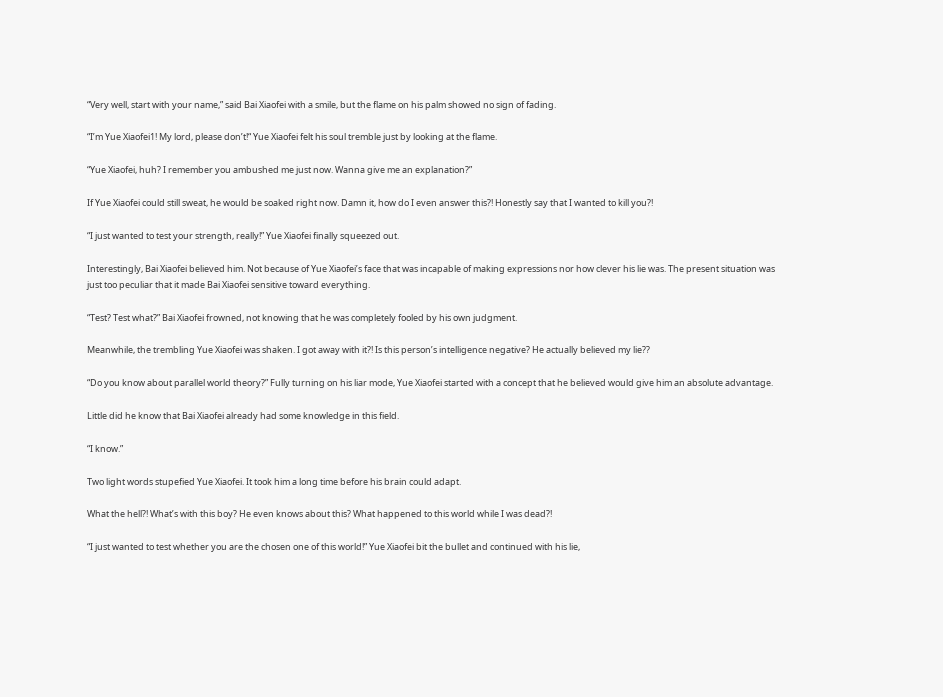“Very well, start with your name,” said Bai Xiaofei with a smile, but the flame on his palm showed no sign of fading.

“I’m Yue Xiaofei1! My lord, please don’t!“ Yue Xiaofei felt his soul tremble just by looking at the flame.

“Yue Xiaofei, huh? I remember you ambushed me just now. Wanna give me an explanation?”

If Yue Xiaofei could still sweat, he would be soaked right now. Damn it, how do I even answer this?! Honestly say that I wanted to kill you?!

“I just wanted to test your strength, really!” Yue Xiaofei finally squeezed out.

Interestingly, Bai Xiaofei believed him. Not because of Yue Xiaofei’s face that was incapable of making expressions nor how clever his lie was. The present situation was just too peculiar that it made Bai Xiaofei sensitive toward everything.

“Test? Test what?” Bai Xiaofei frowned, not knowing that he was completely fooled by his own judgment.

Meanwhile, the trembling Yue Xiaofei was shaken. I got away with it?! Is this person’s intelligence negative? He actually believed my lie??

“Do you know about parallel world theory?” Fully turning on his liar mode, Yue Xiaofei started with a concept that he believed would give him an absolute advantage.

Little did he know that Bai Xiaofei already had some knowledge in this field.

“I know.”

Two light words stupefied Yue Xiaofei. It took him a long time before his brain could adapt.

What the hell?! What’s with this boy? He even knows about this? What happened to this world while I was dead?!

“I just wanted to test whether you are the chosen one of this world!” Yue Xiaofei bit the bullet and continued with his lie,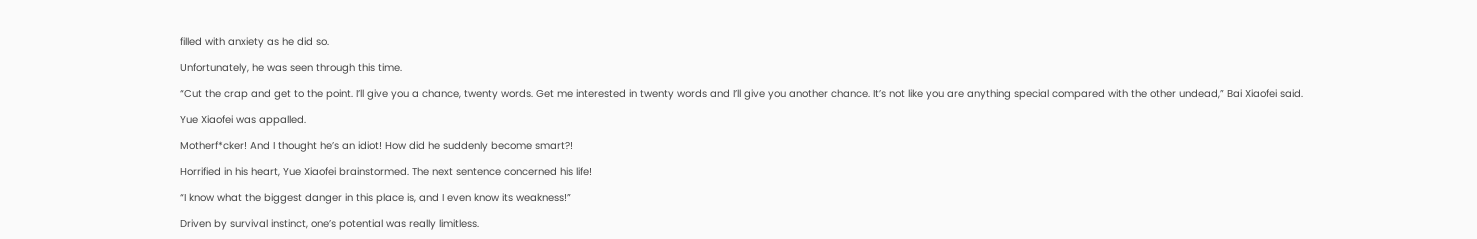filled with anxiety as he did so.

Unfortunately, he was seen through this time.

“Cut the crap and get to the point. I’ll give you a chance, twenty words. Get me interested in twenty words and I’ll give you another chance. It’s not like you are anything special compared with the other undead,” Bai Xiaofei said.

Yue Xiaofei was appalled.

Motherf*cker! And I thought he’s an idiot! How did he suddenly become smart?!

Horrified in his heart, Yue Xiaofei brainstormed. The next sentence concerned his life!

“I know what the biggest danger in this place is, and I even know its weakness!”

Driven by survival instinct, one’s potential was really limitless.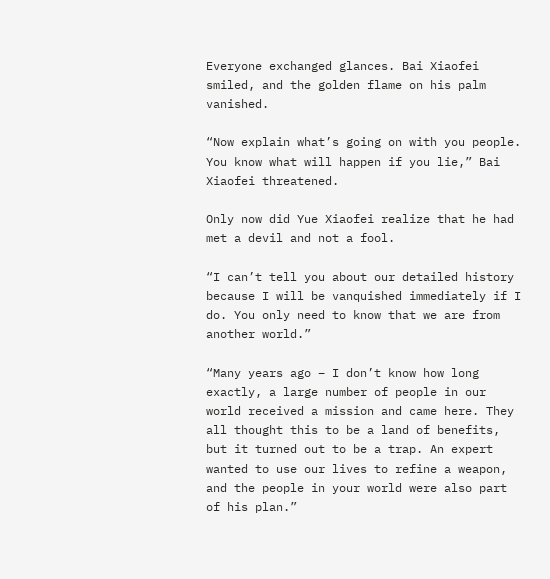Everyone exchanged glances. Bai Xiaofei smiled, and the golden flame on his palm vanished.

“Now explain what’s going on with you people. You know what will happen if you lie,” Bai Xiaofei threatened.

Only now did Yue Xiaofei realize that he had met a devil and not a fool.

“I can’t tell you about our detailed history because I will be vanquished immediately if I do. You only need to know that we are from another world.”

“Many years ago – I don’t know how long exactly, a large number of people in our world received a mission and came here. They all thought this to be a land of benefits, but it turned out to be a trap. An expert wanted to use our lives to refine a weapon, and the people in your world were also part of his plan.”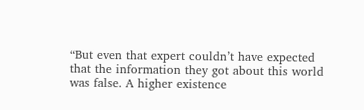“But even that expert couldn’t have expected that the information they got about this world was false. A higher existence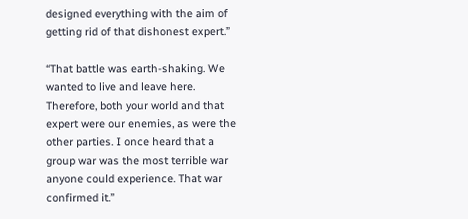designed everything with the aim of getting rid of that dishonest expert.”

“That battle was earth-shaking. We wanted to live and leave here. Therefore, both your world and that expert were our enemies, as were the other parties. I once heard that a group war was the most terrible war anyone could experience. That war confirmed it.”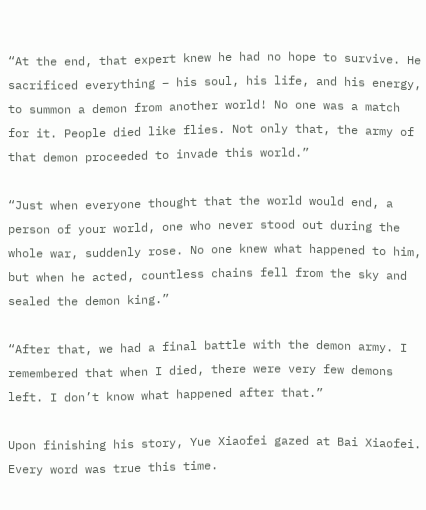“At the end, that expert knew he had no hope to survive. He sacrificed everything – his soul, his life, and his energy, to summon a demon from another world! No one was a match for it. People died like flies. Not only that, the army of that demon proceeded to invade this world.”

“Just when everyone thought that the world would end, a person of your world, one who never stood out during the whole war, suddenly rose. No one knew what happened to him, but when he acted, countless chains fell from the sky and sealed the demon king.”

“After that, we had a final battle with the demon army. I remembered that when I died, there were very few demons left. I don’t know what happened after that.”

Upon finishing his story, Yue Xiaofei gazed at Bai Xiaofei. Every word was true this time.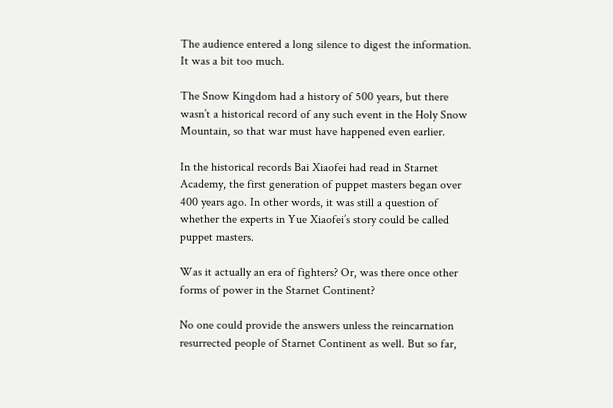The audience entered a long silence to digest the information. It was a bit too much.

The Snow Kingdom had a history of 500 years, but there wasn’t a historical record of any such event in the Holy Snow Mountain, so that war must have happened even earlier.

In the historical records Bai Xiaofei had read in Starnet Academy, the first generation of puppet masters began over 400 years ago. In other words, it was still a question of whether the experts in Yue Xiaofei’s story could be called puppet masters.

Was it actually an era of fighters? Or, was there once other forms of power in the Starnet Continent?

No one could provide the answers unless the reincarnation resurrected people of Starnet Continent as well. But so far,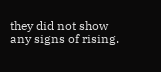they did not show any signs of rising.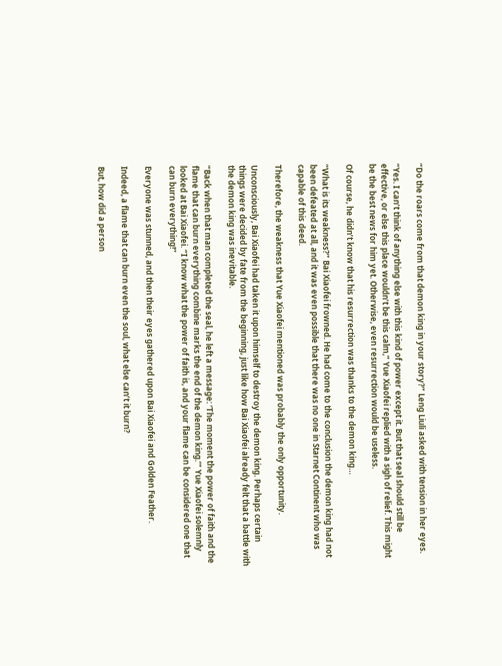“Do the roars come from that demon king in your story?” Leng Liuli asked with tension in her eyes.

“Yes. I can’t think of anything else with this kind of power except it. But that seal should still be effective, or else this place wouldn’t be this calm,” Yue Xiaofei replied with a sigh of relief. This might be the best news for him yet. Otherwise, even resurrection would be useless.

Of course, he didn’t know that his resurrection was thanks to the demon king…

“What is its weakness?” Bai Xiaofei frowned. He had come to the conclusion the demon king had not been defeated at all, and it was even possible that there was no one in Starnet Continent who was capable of this deed.

Therefore, the weakness that Yue Xiaofei mentioned was probably the only opportunity.

Unconsciously, Bai Xiaofei had taken it upon himself to destroy the demon king. Perhaps certain things were decided by fate from the beginning, just like how Bai Xiaofei already felt that a battle with the demon king was inevitable.

“Back when that man completed the seal, he left a message: ‘The moment the power of faith and the flame that can burn everything combine marks the end of the demon king.’” Yue Xiaofei solemnly looked at Bai Xiaofei. “I know what the power of faith is, and your flame can be considered one that can burn everything!”

Everyone was stunned, and then their eyes gathered upon Bai Xiaofei and Golden Feather.

Indeed, a flame that can burn even the soul, what else can’t it burn?

But, how did a person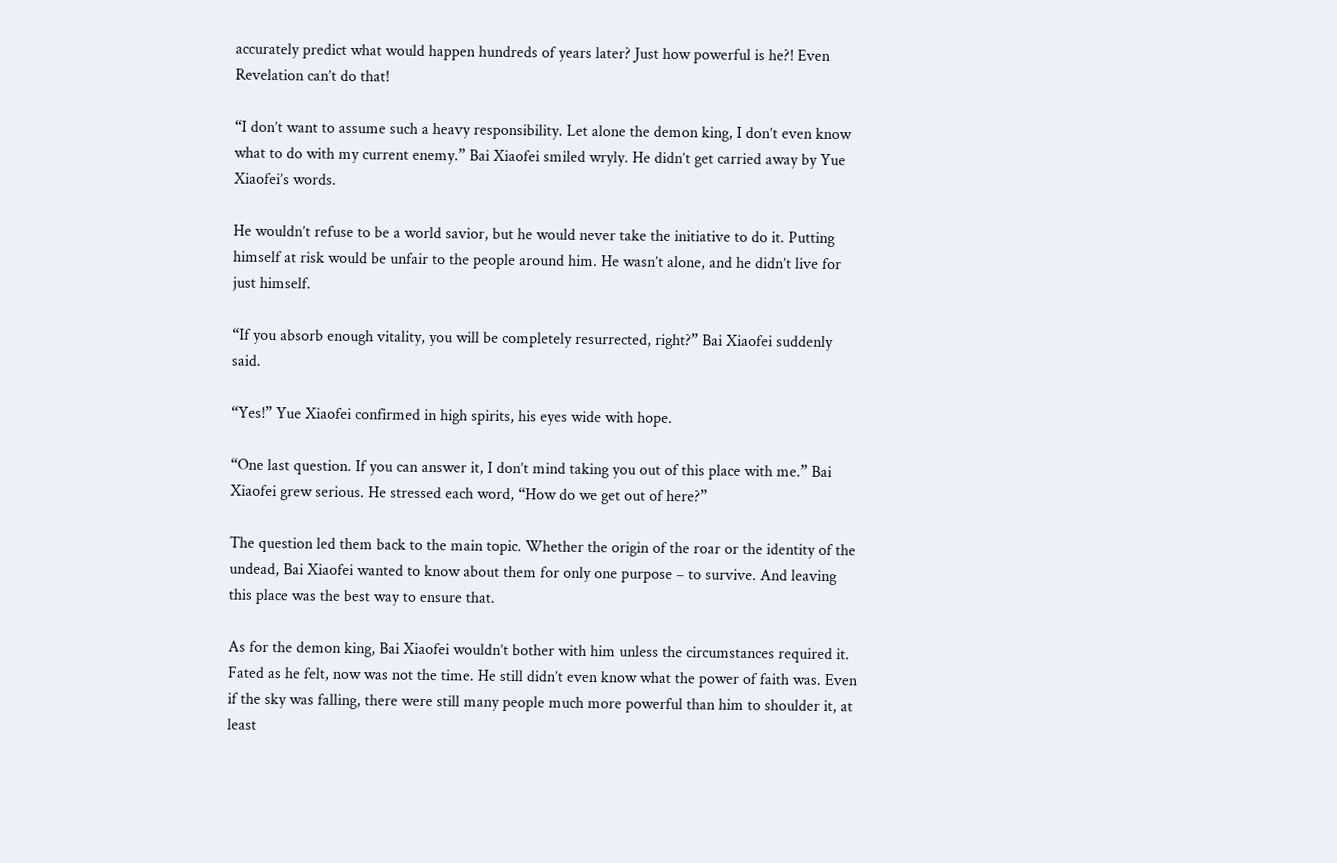accurately predict what would happen hundreds of years later? Just how powerful is he?! Even Revelation can’t do that!

“I don’t want to assume such a heavy responsibility. Let alone the demon king, I don’t even know what to do with my current enemy.” Bai Xiaofei smiled wryly. He didn’t get carried away by Yue Xiaofei’s words.

He wouldn’t refuse to be a world savior, but he would never take the initiative to do it. Putting himself at risk would be unfair to the people around him. He wasn’t alone, and he didn’t live for just himself.

“If you absorb enough vitality, you will be completely resurrected, right?” Bai Xiaofei suddenly said.

“Yes!” Yue Xiaofei confirmed in high spirits, his eyes wide with hope.

“One last question. If you can answer it, I don’t mind taking you out of this place with me.” Bai Xiaofei grew serious. He stressed each word, “How do we get out of here?”

The question led them back to the main topic. Whether the origin of the roar or the identity of the undead, Bai Xiaofei wanted to know about them for only one purpose – to survive. And leaving this place was the best way to ensure that.

As for the demon king, Bai Xiaofei wouldn’t bother with him unless the circumstances required it. Fated as he felt, now was not the time. He still didn’t even know what the power of faith was. Even if the sky was falling, there were still many people much more powerful than him to shoulder it, at least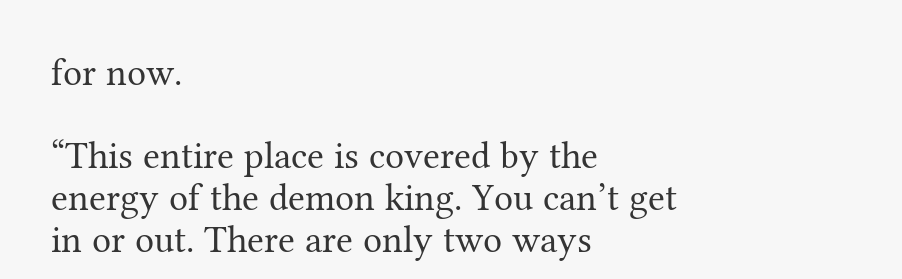for now.

“This entire place is covered by the energy of the demon king. You can’t get in or out. There are only two ways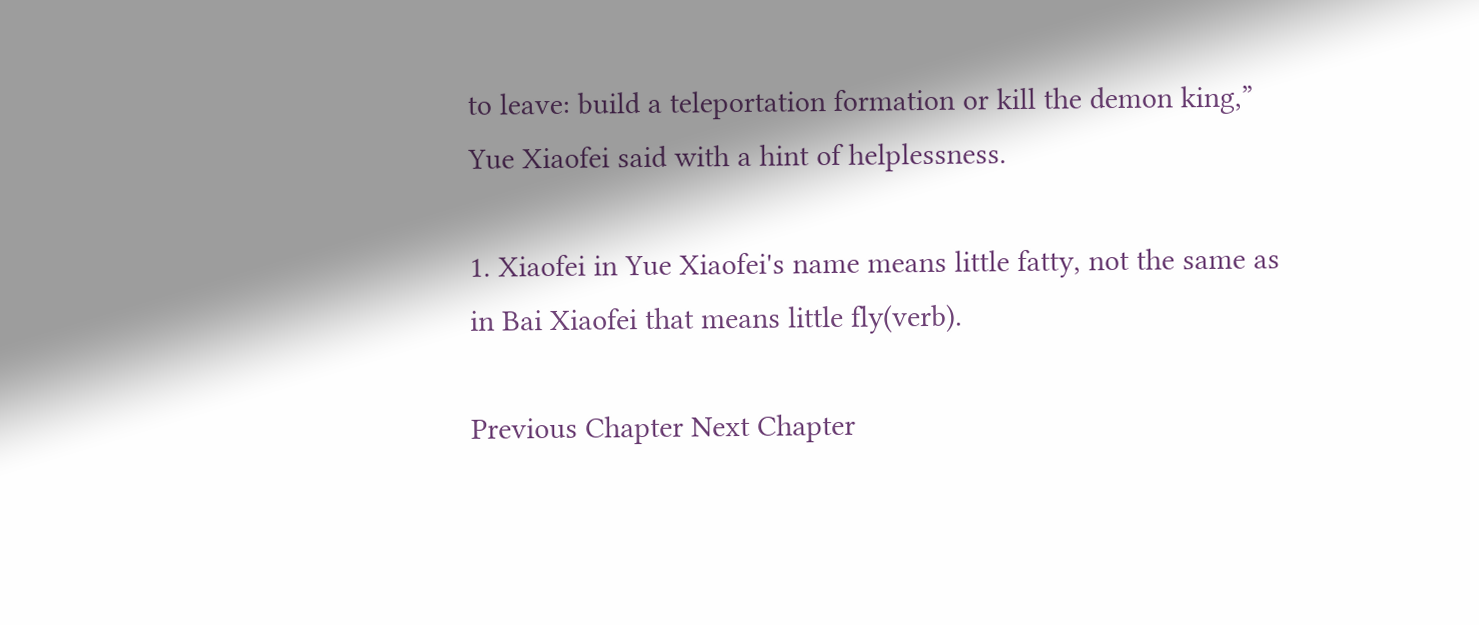to leave: build a teleportation formation or kill the demon king,” Yue Xiaofei said with a hint of helplessness.

1. Xiaofei in Yue Xiaofei's name means little fatty, not the same as in Bai Xiaofei that means little fly(verb).

Previous Chapter Next Chapter